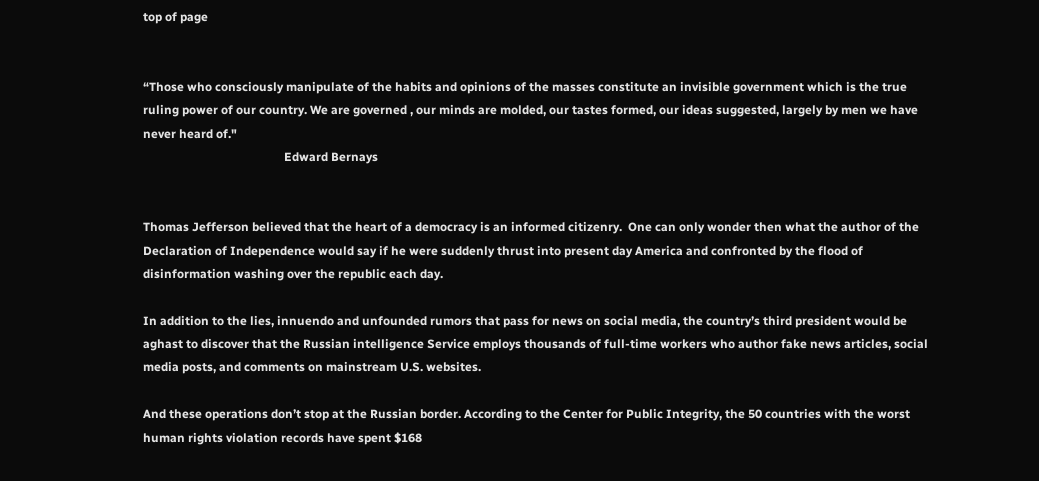top of page


“Those who consciously manipulate of the habits and opinions of the masses constitute an invisible government which is the true ruling power of our country. We are governed , our minds are molded, our tastes formed, our ideas suggested, largely by men we have never heard of."
                                               Edward Bernays


Thomas Jefferson believed that the heart of a democracy is an informed citizenry.  One can only wonder then what the author of the Declaration of Independence would say if he were suddenly thrust into present day America and confronted by the flood of disinformation washing over the republic each day.

In addition to the lies, innuendo and unfounded rumors that pass for news on social media, the country’s third president would be aghast to discover that the Russian intelligence Service employs thousands of full-time workers who author fake news articles, social media posts, and comments on mainstream U.S. websites.

And these operations don’t stop at the Russian border. According to the Center for Public Integrity, the 50 countries with the worst human rights violation records have spent $168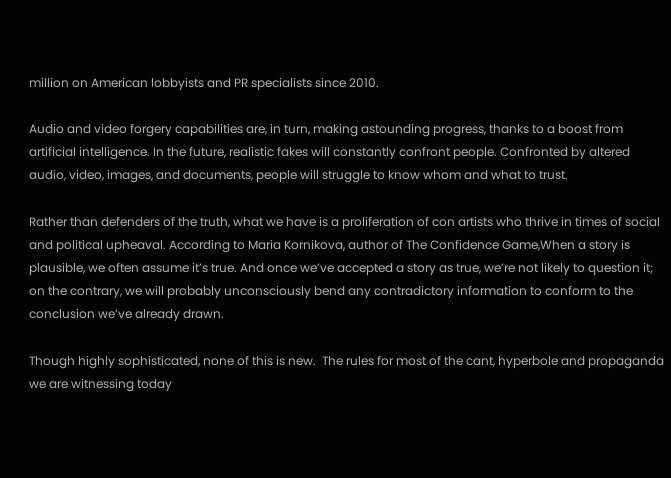million on American lobbyists and PR specialists since 2010.

Audio and video forgery capabilities are, in turn, making astounding progress, thanks to a boost from artificial intelligence. In the future, realistic fakes will constantly confront people. Confronted by altered audio, video, images, and documents, people will struggle to know whom and what to trust.

Rather than defenders of the truth, what we have is a proliferation of con artists who thrive in times of social and political upheaval. According to Maria Kornikova, author of The Confidence Game,When a story is plausible, we often assume it’s true. And once we’ve accepted a story as true, we’re not likely to question it; on the contrary, we will probably unconsciously bend any contradictory information to conform to the conclusion we’ve already drawn.

Though highly sophisticated, none of this is new.  The rules for most of the cant, hyperbole and propaganda we are witnessing today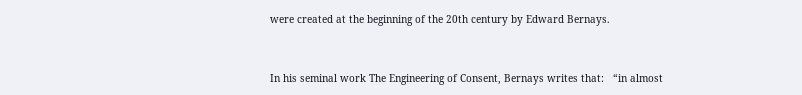were created at the beginning of the 20th century by Edward Bernays.


In his seminal work The Engineering of Consent, Bernays writes that:   “in almost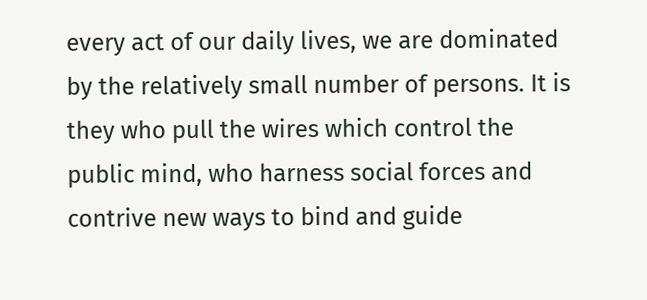every act of our daily lives, we are dominated by the relatively small number of persons. It is they who pull the wires which control the public mind, who harness social forces and contrive new ways to bind and guide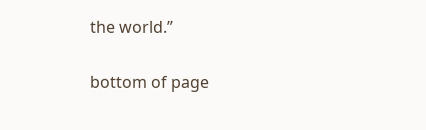the world.”

bottom of page